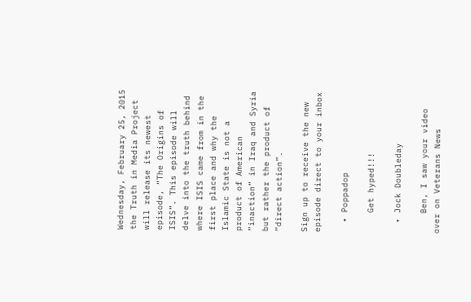Wednesday, February 25, 2015 the Truth in Media Project will release its newest episode, “The Origins of ISIS”. This episode will delve into the truth behind where ISIS came from in the first place and why the Islamic State is not a product of American “inaction” in Iraq and Syria but rather the product of “direct action”.

Sign up to receive the new episode direct to your inbox

  • Poppadop

    Get hyped!!!

  • Jock Doubleday

    Ben, I saw your video over on Veterans News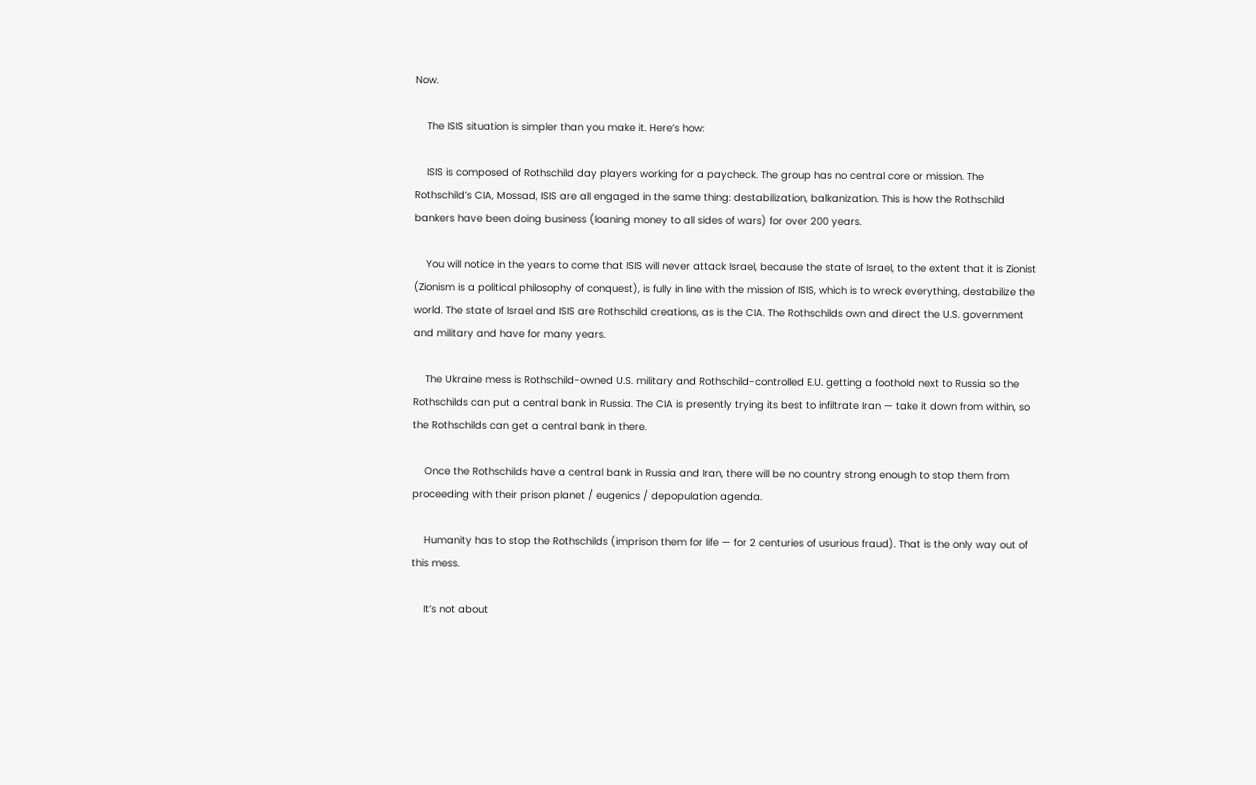Now.

    The ISIS situation is simpler than you make it. Here’s how:

    ISIS is composed of Rothschild day players working for a paycheck. The group has no central core or mission. The Rothschild’s CIA, Mossad, ISIS are all engaged in the same thing: destabilization, balkanization. This is how the Rothschild bankers have been doing business (loaning money to all sides of wars) for over 200 years.

    You will notice in the years to come that ISIS will never attack Israel, because the state of Israel, to the extent that it is Zionist (Zionism is a political philosophy of conquest), is fully in line with the mission of ISIS, which is to wreck everything, destabilize the world. The state of Israel and ISIS are Rothschild creations, as is the CIA. The Rothschilds own and direct the U.S. government and military and have for many years.

    The Ukraine mess is Rothschild-owned U.S. military and Rothschild-controlled E.U. getting a foothold next to Russia so the Rothschilds can put a central bank in Russia. The CIA is presently trying its best to infiltrate Iran — take it down from within, so the Rothschilds can get a central bank in there.

    Once the Rothschilds have a central bank in Russia and Iran, there will be no country strong enough to stop them from proceeding with their prison planet / eugenics / depopulation agenda.

    Humanity has to stop the Rothschilds (imprison them for life — for 2 centuries of usurious fraud). That is the only way out of this mess.

    It’s not about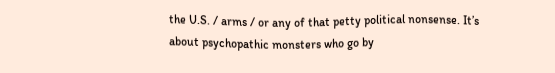the U.S. / arms / or any of that petty political nonsense. It’s about psychopathic monsters who go by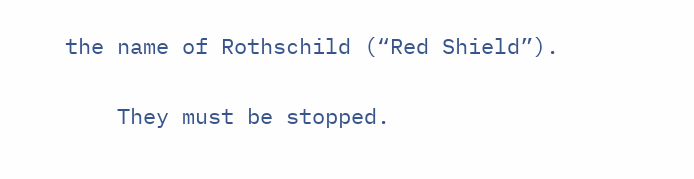the name of Rothschild (“Red Shield”).

    They must be stopped.